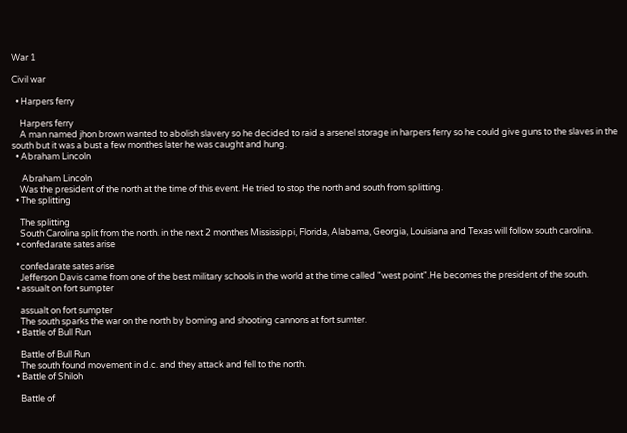War 1

Civil war

  • Harpers ferry

    Harpers ferry
    A man named jhon brown wanted to abolish slavery so he decided to raid a arsenel storage in harpers ferry so he could give guns to the slaves in the south but it was a bust a few monthes later he was caught and hung.
  • Abraham Lincoln

     Abraham Lincoln
    Was the president of the north at the time of this event. He tried to stop the north and south from splitting.
  • The splitting

    The splitting
    South Carolina split from the north. in the next 2 monthes Mississippi, Florida, Alabama, Georgia, Louisiana and Texas will follow south carolina.
  • confedarate sates arise

    confedarate sates arise
    Jefferson Davis came from one of the best military schools in the world at the time called "west point".He becomes the president of the south.
  • assualt on fort sumpter

    assualt on fort sumpter
    The south sparks the war on the north by boming and shooting cannons at fort sumter.
  • Battle of Bull Run

    Battle of Bull Run
    The south found movement in d.c. and they attack and fell to the north.
  • Battle of Shiloh

    Battle of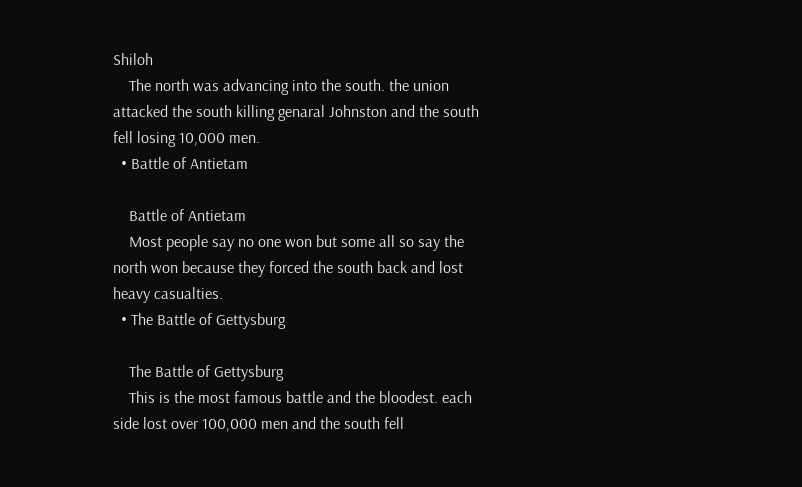Shiloh
    The north was advancing into the south. the union attacked the south killing genaral Johnston and the south fell losing 10,000 men.
  • Battle of Antietam

    Battle of Antietam
    Most people say no one won but some all so say the north won because they forced the south back and lost heavy casualties.
  • The Battle of Gettysburg

    The Battle of Gettysburg
    This is the most famous battle and the bloodest. each side lost over 100,000 men and the south fell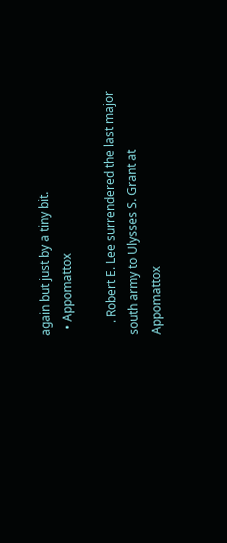again but just by a tiny bit.
  • Appomattox

    . Robert E. Lee surrendered the last major south army to Ulysses S. Grant at Appomattox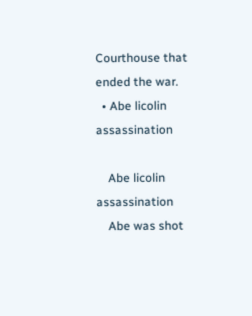Courthouse that ended the war.
  • Abe licolin assassination

    Abe licolin assassination
    Abe was shot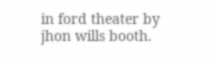in ford theater by jhon wills booth.